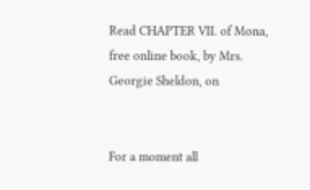Read CHAPTER VII. of Mona, free online book, by Mrs. Georgie Sheldon, on


For a moment all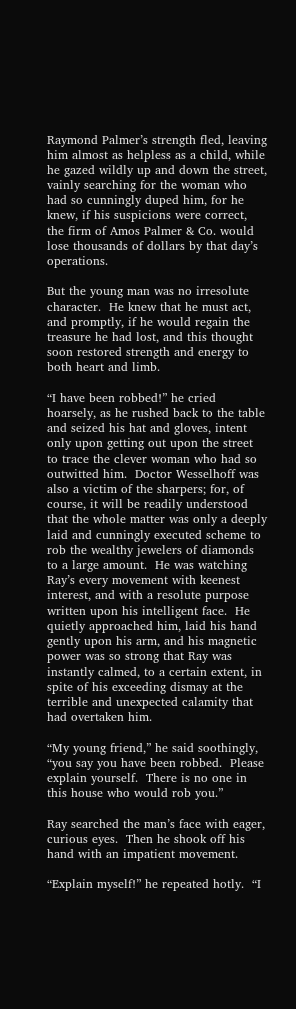Raymond Palmer’s strength fled, leaving him almost as helpless as a child, while he gazed wildly up and down the street, vainly searching for the woman who had so cunningly duped him, for he knew, if his suspicions were correct, the firm of Amos Palmer & Co. would lose thousands of dollars by that day’s operations.

But the young man was no irresolute character.  He knew that he must act, and promptly, if he would regain the treasure he had lost, and this thought soon restored strength and energy to both heart and limb.

“I have been robbed!” he cried hoarsely, as he rushed back to the table and seized his hat and gloves, intent only upon getting out upon the street to trace the clever woman who had so outwitted him.  Doctor Wesselhoff was also a victim of the sharpers; for, of course, it will be readily understood that the whole matter was only a deeply laid and cunningly executed scheme to rob the wealthy jewelers of diamonds to a large amount.  He was watching Ray’s every movement with keenest interest, and with a resolute purpose written upon his intelligent face.  He quietly approached him, laid his hand gently upon his arm, and his magnetic power was so strong that Ray was instantly calmed, to a certain extent, in spite of his exceeding dismay at the terrible and unexpected calamity that had overtaken him.

“My young friend,” he said soothingly, “you say you have been robbed.  Please explain yourself.  There is no one in this house who would rob you.”

Ray searched the man’s face with eager, curious eyes.  Then he shook off his hand with an impatient movement.

“Explain myself!” he repeated hotly.  “I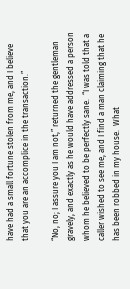have had a small fortune stolen from me, and I believe that you are an accomplice in the transaction.”

“No, no; I assure you I am not,” returned the gentleman gravely, and exactly as he would have addressed a person whom he believed to be perfectly sane.  “I was told that a caller wished to see me, and I find a man claiming that he has been robbed in my house.  What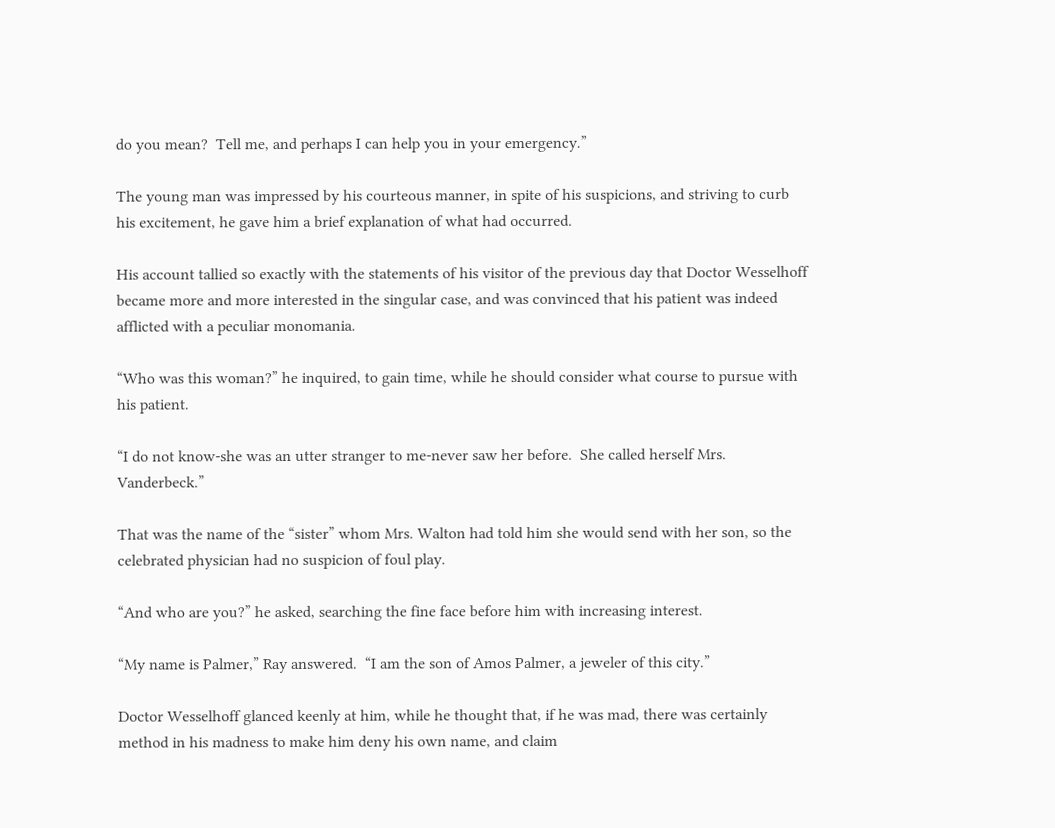do you mean?  Tell me, and perhaps I can help you in your emergency.”

The young man was impressed by his courteous manner, in spite of his suspicions, and striving to curb his excitement, he gave him a brief explanation of what had occurred.

His account tallied so exactly with the statements of his visitor of the previous day that Doctor Wesselhoff became more and more interested in the singular case, and was convinced that his patient was indeed afflicted with a peculiar monomania.

“Who was this woman?” he inquired, to gain time, while he should consider what course to pursue with his patient.

“I do not know-she was an utter stranger to me-never saw her before.  She called herself Mrs. Vanderbeck.”

That was the name of the “sister” whom Mrs. Walton had told him she would send with her son, so the celebrated physician had no suspicion of foul play.

“And who are you?” he asked, searching the fine face before him with increasing interest.

“My name is Palmer,” Ray answered.  “I am the son of Amos Palmer, a jeweler of this city.”

Doctor Wesselhoff glanced keenly at him, while he thought that, if he was mad, there was certainly method in his madness to make him deny his own name, and claim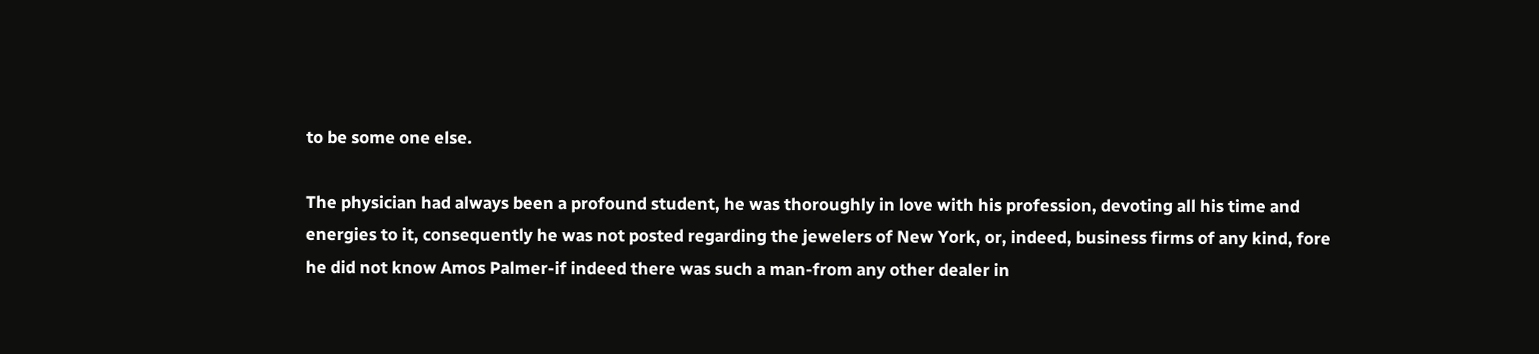to be some one else.

The physician had always been a profound student, he was thoroughly in love with his profession, devoting all his time and energies to it, consequently he was not posted regarding the jewelers of New York, or, indeed, business firms of any kind, fore he did not know Amos Palmer-if indeed there was such a man-from any other dealer in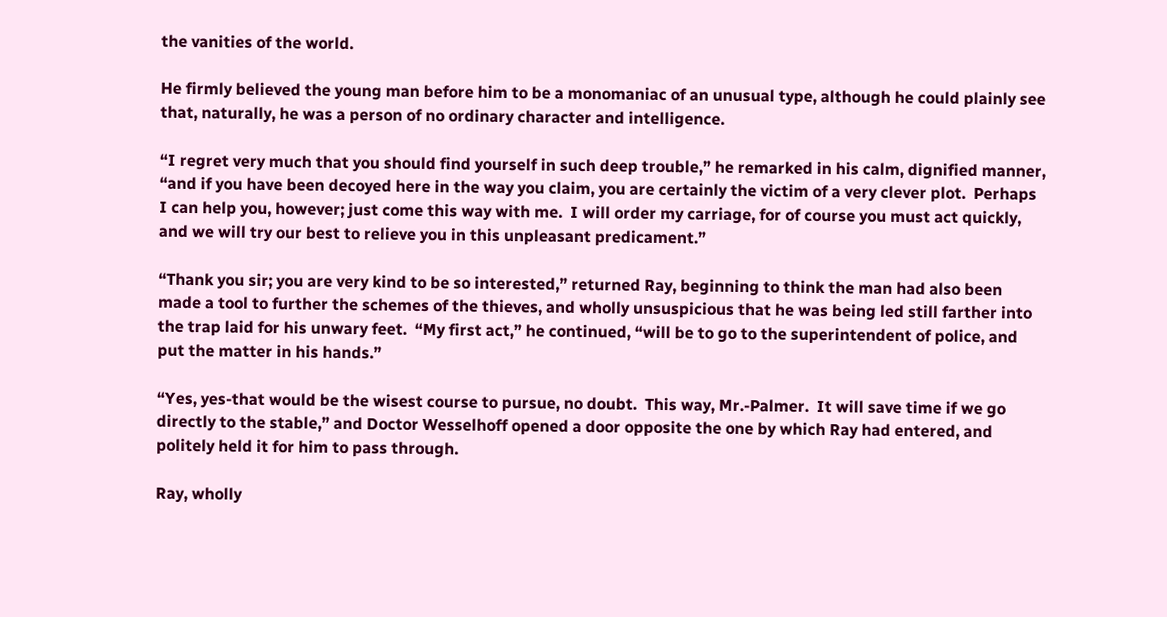the vanities of the world.

He firmly believed the young man before him to be a monomaniac of an unusual type, although he could plainly see that, naturally, he was a person of no ordinary character and intelligence.

“I regret very much that you should find yourself in such deep trouble,” he remarked in his calm, dignified manner, “and if you have been decoyed here in the way you claim, you are certainly the victim of a very clever plot.  Perhaps I can help you, however; just come this way with me.  I will order my carriage, for of course you must act quickly, and we will try our best to relieve you in this unpleasant predicament.”

“Thank you sir; you are very kind to be so interested,” returned Ray, beginning to think the man had also been made a tool to further the schemes of the thieves, and wholly unsuspicious that he was being led still farther into the trap laid for his unwary feet.  “My first act,” he continued, “will be to go to the superintendent of police, and put the matter in his hands.”

“Yes, yes-that would be the wisest course to pursue, no doubt.  This way, Mr.-Palmer.  It will save time if we go directly to the stable,” and Doctor Wesselhoff opened a door opposite the one by which Ray had entered, and politely held it for him to pass through.

Ray, wholly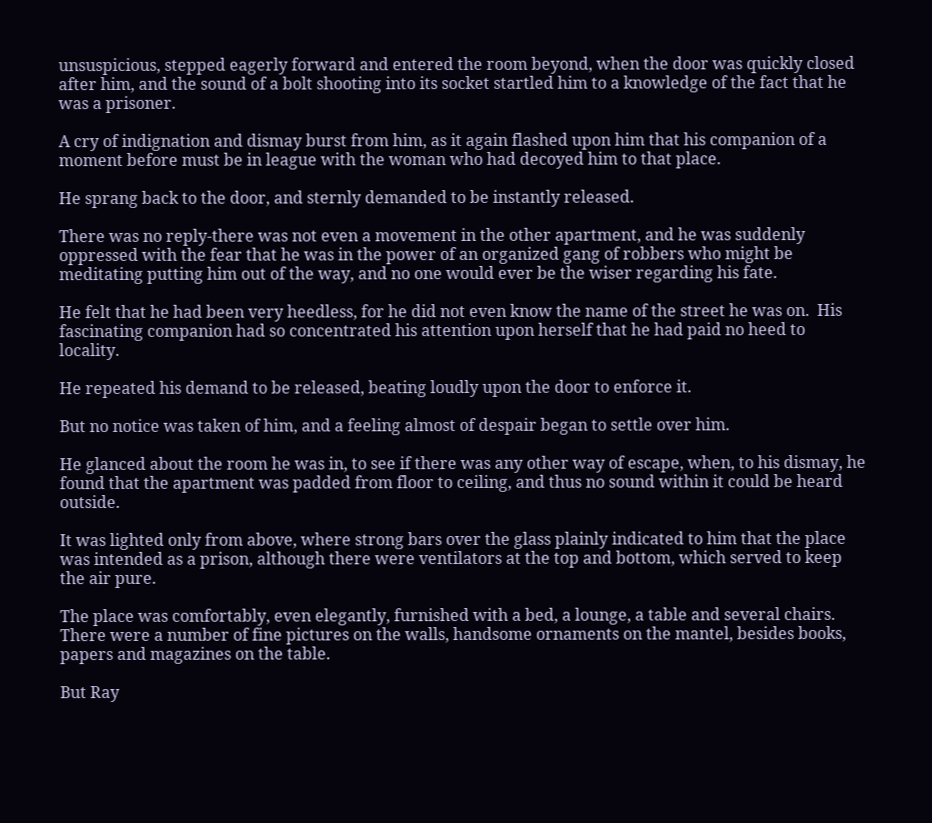unsuspicious, stepped eagerly forward and entered the room beyond, when the door was quickly closed after him, and the sound of a bolt shooting into its socket startled him to a knowledge of the fact that he was a prisoner.

A cry of indignation and dismay burst from him, as it again flashed upon him that his companion of a moment before must be in league with the woman who had decoyed him to that place.

He sprang back to the door, and sternly demanded to be instantly released.

There was no reply-there was not even a movement in the other apartment, and he was suddenly oppressed with the fear that he was in the power of an organized gang of robbers who might be meditating putting him out of the way, and no one would ever be the wiser regarding his fate.

He felt that he had been very heedless, for he did not even know the name of the street he was on.  His fascinating companion had so concentrated his attention upon herself that he had paid no heed to locality.

He repeated his demand to be released, beating loudly upon the door to enforce it.

But no notice was taken of him, and a feeling almost of despair began to settle over him.

He glanced about the room he was in, to see if there was any other way of escape, when, to his dismay, he found that the apartment was padded from floor to ceiling, and thus no sound within it could be heard outside.

It was lighted only from above, where strong bars over the glass plainly indicated to him that the place was intended as a prison, although there were ventilators at the top and bottom, which served to keep the air pure.

The place was comfortably, even elegantly, furnished with a bed, a lounge, a table and several chairs.  There were a number of fine pictures on the walls, handsome ornaments on the mantel, besides books, papers and magazines on the table.

But Ray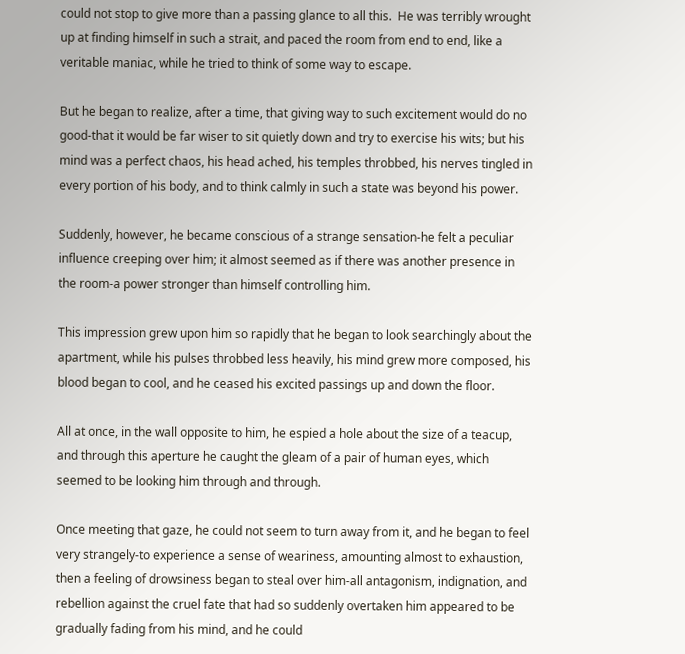could not stop to give more than a passing glance to all this.  He was terribly wrought up at finding himself in such a strait, and paced the room from end to end, like a veritable maniac, while he tried to think of some way to escape.

But he began to realize, after a time, that giving way to such excitement would do no good-that it would be far wiser to sit quietly down and try to exercise his wits; but his mind was a perfect chaos, his head ached, his temples throbbed, his nerves tingled in every portion of his body, and to think calmly in such a state was beyond his power.

Suddenly, however, he became conscious of a strange sensation-he felt a peculiar influence creeping over him; it almost seemed as if there was another presence in the room-a power stronger than himself controlling him.

This impression grew upon him so rapidly that he began to look searchingly about the apartment, while his pulses throbbed less heavily, his mind grew more composed, his blood began to cool, and he ceased his excited passings up and down the floor.

All at once, in the wall opposite to him, he espied a hole about the size of a teacup, and through this aperture he caught the gleam of a pair of human eyes, which seemed to be looking him through and through.

Once meeting that gaze, he could not seem to turn away from it, and he began to feel very strangely-to experience a sense of weariness, amounting almost to exhaustion, then a feeling of drowsiness began to steal over him-all antagonism, indignation, and rebellion against the cruel fate that had so suddenly overtaken him appeared to be gradually fading from his mind, and he could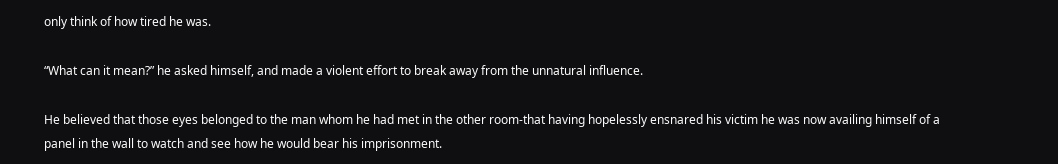only think of how tired he was.

“What can it mean?” he asked himself, and made a violent effort to break away from the unnatural influence.

He believed that those eyes belonged to the man whom he had met in the other room-that having hopelessly ensnared his victim he was now availing himself of a panel in the wall to watch and see how he would bear his imprisonment.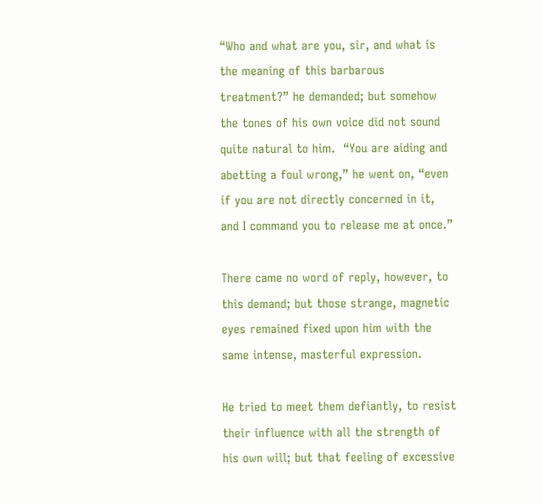“Who and what are you, sir, and what is the meaning of this barbarous treatment?” he demanded; but somehow the tones of his own voice did not sound quite natural to him.  “You are aiding and abetting a foul wrong,” he went on, “even if you are not directly concerned in it, and I command you to release me at once.”

There came no word of reply, however, to this demand; but those strange, magnetic eyes remained fixed upon him with the same intense, masterful expression.

He tried to meet them defiantly, to resist their influence with all the strength of his own will; but that feeling of excessive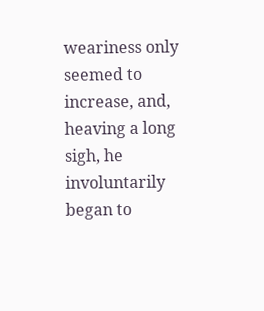weariness only seemed to increase, and, heaving a long sigh, he involuntarily began to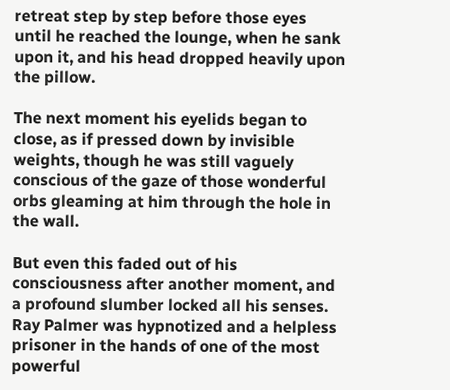retreat step by step before those eyes until he reached the lounge, when he sank upon it, and his head dropped heavily upon the pillow.

The next moment his eyelids began to close, as if pressed down by invisible weights, though he was still vaguely conscious of the gaze of those wonderful orbs gleaming at him through the hole in the wall.

But even this faded out of his consciousness after another moment, and a profound slumber locked all his senses.  Ray Palmer was hypnotized and a helpless prisoner in the hands of one of the most powerful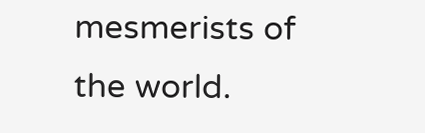mesmerists of the world.